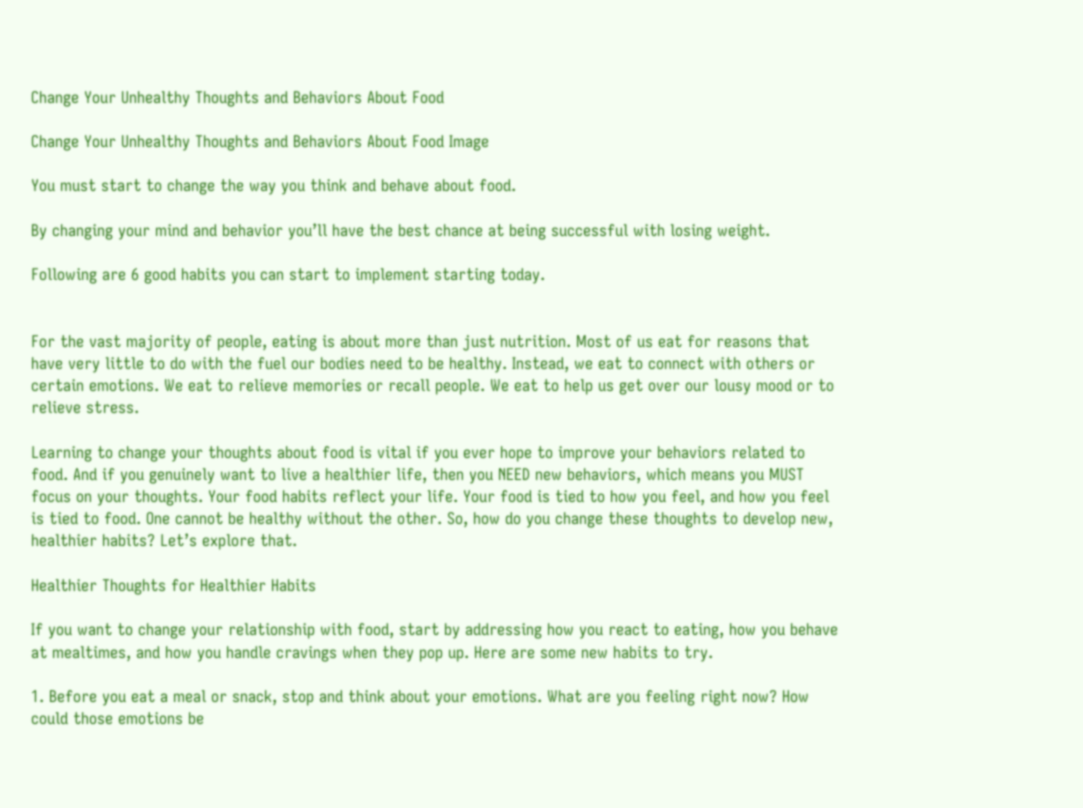Change Your Unhealthy Thoughts and Behaviors About Food

Change Your Unhealthy Thoughts and Behaviors About Food Image

You must start to change the way you think and behave about food.

By changing your mind and behavior you’ll have the best chance at being successful with losing weight.

Following are 6 good habits you can start to implement starting today.


For the vast majority of people, eating is about more than just nutrition. Most of us eat for reasons that have very little to do with the fuel our bodies need to be healthy. Instead, we eat to connect with others or certain emotions. We eat to relieve memories or recall people. We eat to help us get over our lousy mood or to relieve stress.

Learning to change your thoughts about food is vital if you ever hope to improve your behaviors related to food. And if you genuinely want to live a healthier life, then you NEED new behaviors, which means you MUST focus on your thoughts. Your food habits reflect your life. Your food is tied to how you feel, and how you feel is tied to food. One cannot be healthy without the other. So, how do you change these thoughts to develop new, healthier habits? Let’s explore that.

Healthier Thoughts for Healthier Habits

If you want to change your relationship with food, start by addressing how you react to eating, how you behave at mealtimes, and how you handle cravings when they pop up. Here are some new habits to try.

1. Before you eat a meal or snack, stop and think about your emotions. What are you feeling right now? How could those emotions be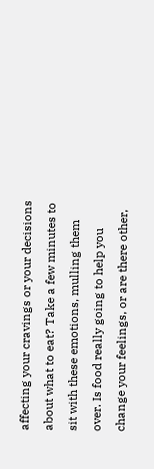affecting your cravings or your decisions about what to eat? Take a few minutes to sit with these emotions, mulling them over. Is food really going to help you change your feelings, or are there other,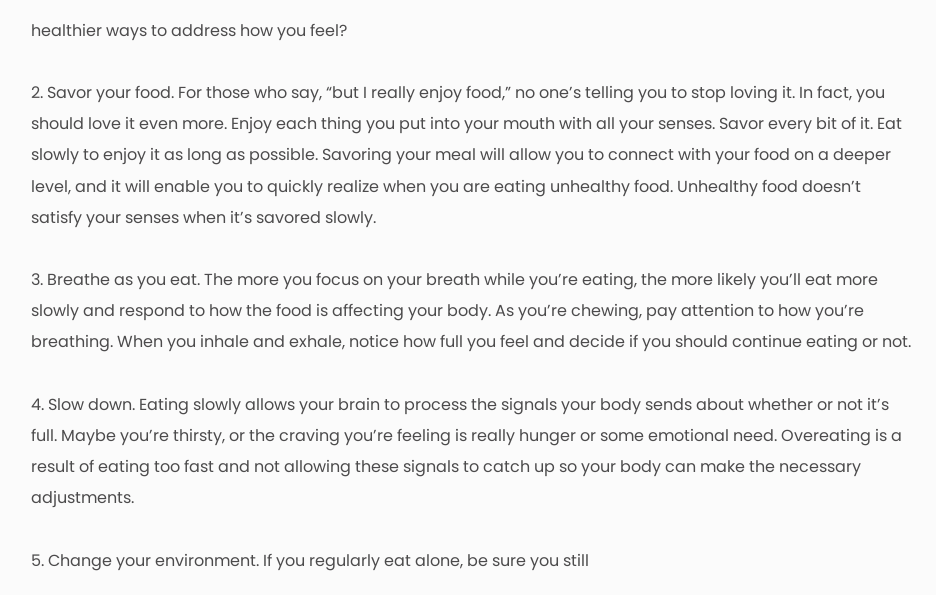healthier ways to address how you feel?

2. Savor your food. For those who say, “but I really enjoy food,” no one’s telling you to stop loving it. In fact, you should love it even more. Enjoy each thing you put into your mouth with all your senses. Savor every bit of it. Eat slowly to enjoy it as long as possible. Savoring your meal will allow you to connect with your food on a deeper level, and it will enable you to quickly realize when you are eating unhealthy food. Unhealthy food doesn’t satisfy your senses when it’s savored slowly.

3. Breathe as you eat. The more you focus on your breath while you’re eating, the more likely you’ll eat more slowly and respond to how the food is affecting your body. As you’re chewing, pay attention to how you’re breathing. When you inhale and exhale, notice how full you feel and decide if you should continue eating or not.

4. Slow down. Eating slowly allows your brain to process the signals your body sends about whether or not it’s full. Maybe you’re thirsty, or the craving you’re feeling is really hunger or some emotional need. Overeating is a result of eating too fast and not allowing these signals to catch up so your body can make the necessary adjustments.

5. Change your environment. If you regularly eat alone, be sure you still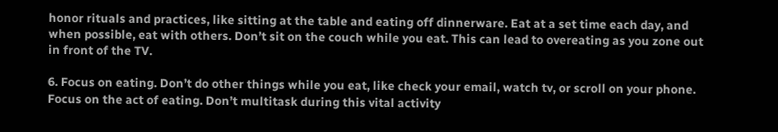honor rituals and practices, like sitting at the table and eating off dinnerware. Eat at a set time each day, and when possible, eat with others. Don’t sit on the couch while you eat. This can lead to overeating as you zone out in front of the TV.

6. Focus on eating. Don’t do other things while you eat, like check your email, watch tv, or scroll on your phone. Focus on the act of eating. Don’t multitask during this vital activity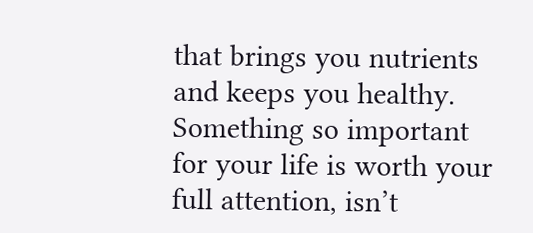that brings you nutrients and keeps you healthy. Something so important for your life is worth your full attention, isn’t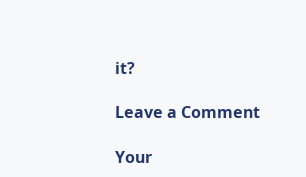it?

Leave a Comment

Your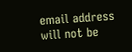email address will not be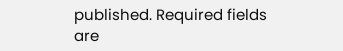published. Required fields are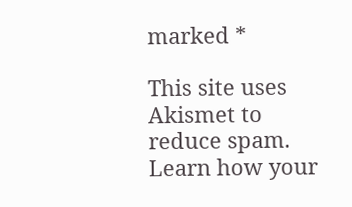marked *

This site uses Akismet to reduce spam. Learn how your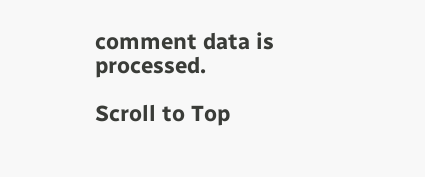comment data is processed.

Scroll to Top